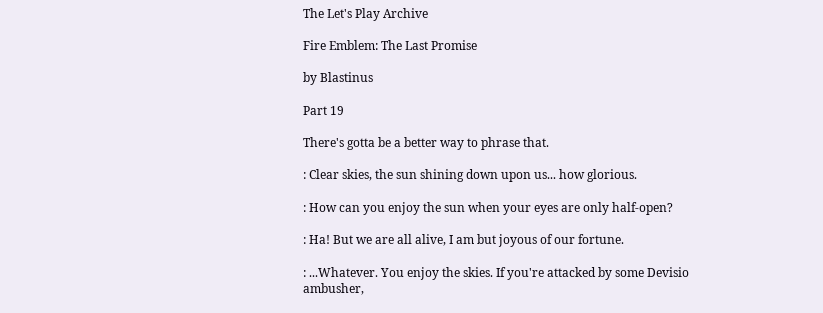The Let's Play Archive

Fire Emblem: The Last Promise

by Blastinus

Part 19

There's gotta be a better way to phrase that.

: Clear skies, the sun shining down upon us... how glorious.

: How can you enjoy the sun when your eyes are only half-open?

: Ha! But we are all alive, I am but joyous of our fortune.

: ...Whatever. You enjoy the skies. If you're attacked by some Devisio ambusher,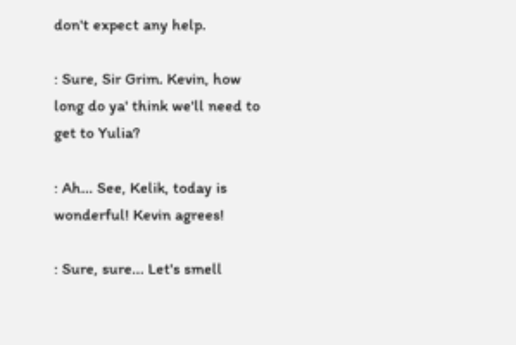don't expect any help.

: Sure, Sir Grim. Kevin, how long do ya' think we'll need to get to Yulia?

: Ah... See, Kelik, today is wonderful! Kevin agrees!

: Sure, sure... Let's smell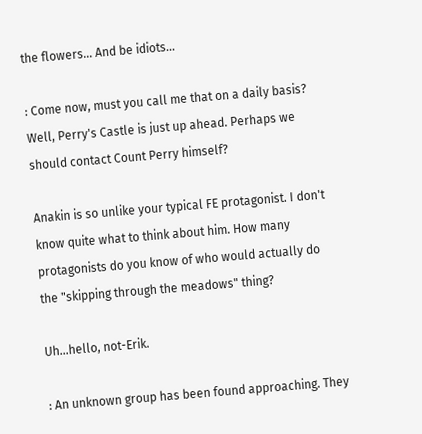the flowers... And be idiots...

: Come now, must you call me that on a daily basis? Well, Perry's Castle is just up ahead. Perhaps we should contact Count Perry himself?

Anakin is so unlike your typical FE protagonist. I don't know quite what to think about him. How many protagonists do you know of who would actually do the "skipping through the meadows" thing?

Uh...hello, not-Erik.

: An unknown group has been found approaching. They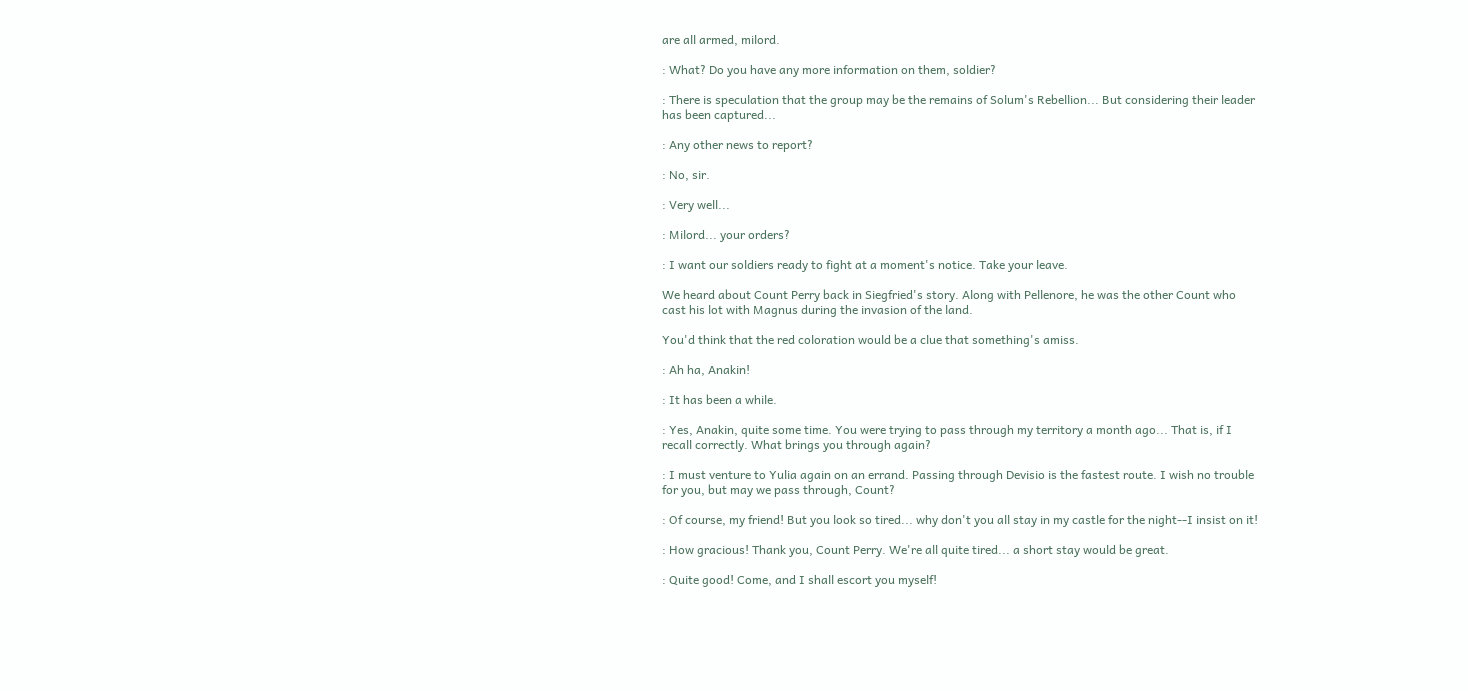are all armed, milord.

: What? Do you have any more information on them, soldier?

: There is speculation that the group may be the remains of Solum's Rebellion... But considering their leader has been captured...

: Any other news to report?

: No, sir.

: Very well...

: Milord... your orders?

: I want our soldiers ready to fight at a moment's notice. Take your leave.

We heard about Count Perry back in Siegfried's story. Along with Pellenore, he was the other Count who cast his lot with Magnus during the invasion of the land.

You'd think that the red coloration would be a clue that something's amiss.

: Ah ha, Anakin!

: It has been a while.

: Yes, Anakin, quite some time. You were trying to pass through my territory a month ago... That is, if I recall correctly. What brings you through again?

: I must venture to Yulia again on an errand. Passing through Devisio is the fastest route. I wish no trouble for you, but may we pass through, Count?

: Of course, my friend! But you look so tired... why don't you all stay in my castle for the night--I insist on it!

: How gracious! Thank you, Count Perry. We're all quite tired... a short stay would be great.

: Quite good! Come, and I shall escort you myself!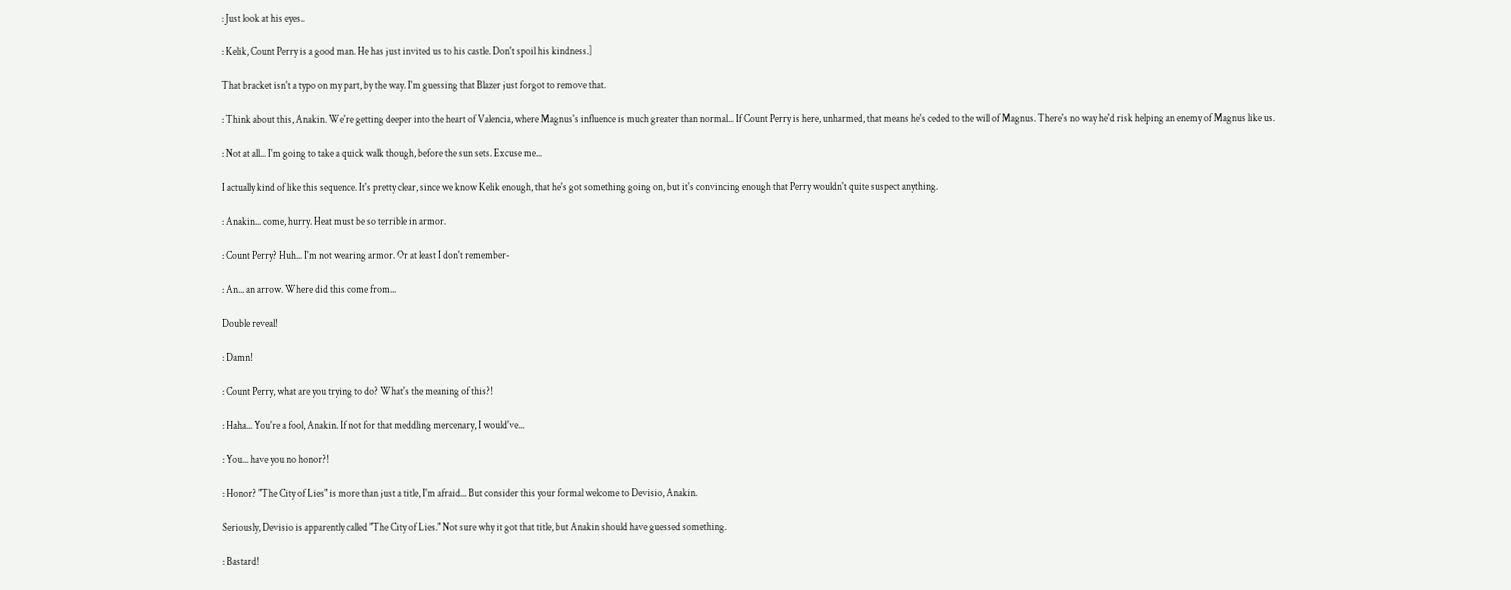: Just look at his eyes..

: Kelik, Count Perry is a good man. He has just invited us to his castle. Don't spoil his kindness.]

That bracket isn't a typo on my part, by the way. I'm guessing that Blazer just forgot to remove that.

: Think about this, Anakin. We're getting deeper into the heart of Valencia, where Magnus's influence is much greater than normal... If Count Perry is here, unharmed, that means he's ceded to the will of Magnus. There's no way he'd risk helping an enemy of Magnus like us.

: Not at all... I'm going to take a quick walk though, before the sun sets. Excuse me...

I actually kind of like this sequence. It's pretty clear, since we know Kelik enough, that he's got something going on, but it's convincing enough that Perry wouldn't quite suspect anything.

: Anakin... come, hurry. Heat must be so terrible in armor.

: Count Perry? Huh... I'm not wearing armor. Or at least I don't remember-

: An... an arrow. Where did this come from...

Double reveal!

: Damn!

: Count Perry, what are you trying to do? What's the meaning of this?!

: Haha... You're a fool, Anakin. If not for that meddling mercenary, I would've...

: You... have you no honor?!

: Honor? "The City of Lies" is more than just a title, I'm afraid... But consider this your formal welcome to Devisio, Anakin.

Seriously, Devisio is apparently called "The City of Lies." Not sure why it got that title, but Anakin should have guessed something.

: Bastard!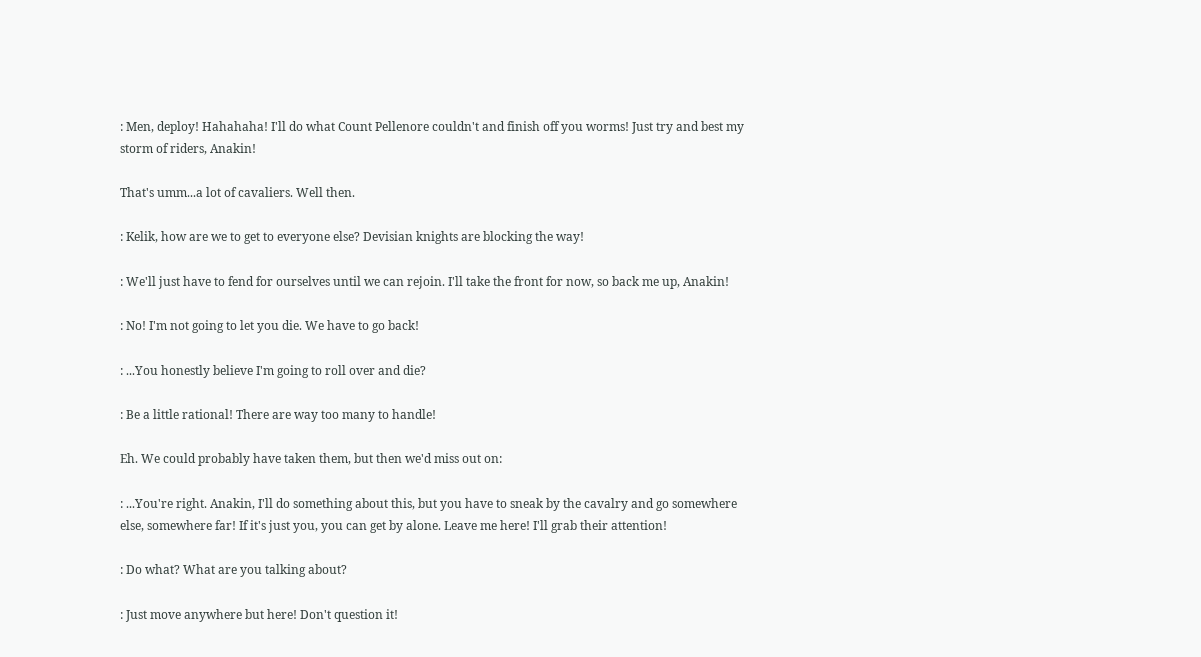: Men, deploy! Hahahaha! I'll do what Count Pellenore couldn't and finish off you worms! Just try and best my storm of riders, Anakin!

That's umm...a lot of cavaliers. Well then.

: Kelik, how are we to get to everyone else? Devisian knights are blocking the way!

: We'll just have to fend for ourselves until we can rejoin. I'll take the front for now, so back me up, Anakin!

: No! I'm not going to let you die. We have to go back!

: ...You honestly believe I'm going to roll over and die?

: Be a little rational! There are way too many to handle!

Eh. We could probably have taken them, but then we'd miss out on:

: ...You're right. Anakin, I'll do something about this, but you have to sneak by the cavalry and go somewhere else, somewhere far! If it's just you, you can get by alone. Leave me here! I'll grab their attention!

: Do what? What are you talking about?

: Just move anywhere but here! Don't question it!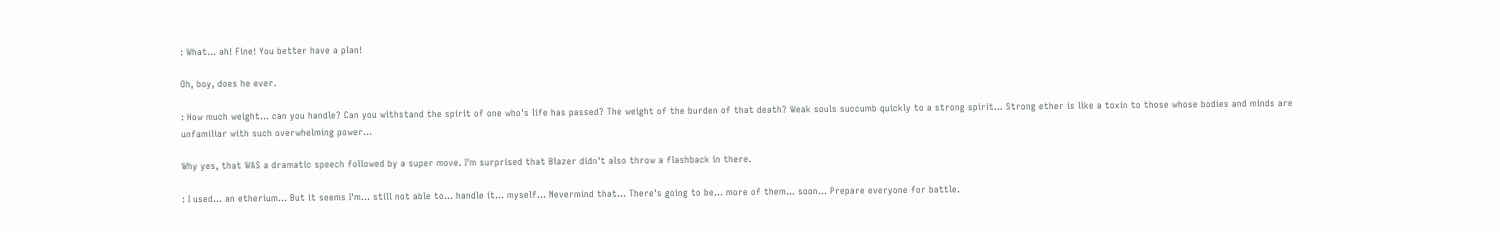: What... ah! Fine! You better have a plan!

Oh, boy, does he ever.

: How much weight... can you handle? Can you withstand the spirit of one who's life has passed? The weight of the burden of that death? Weak souls succumb quickly to a strong spirit... Strong ether is like a toxin to those whose bodies and minds are unfamiliar with such overwhelming power...

Why yes, that WAS a dramatic speech followed by a super move. I'm surprised that Blazer didn't also throw a flashback in there.

: I used... an etherium... But it seems I'm... still not able to... handle it... myself... Nevermind that... There's going to be... more of them... soon... Prepare everyone for battle.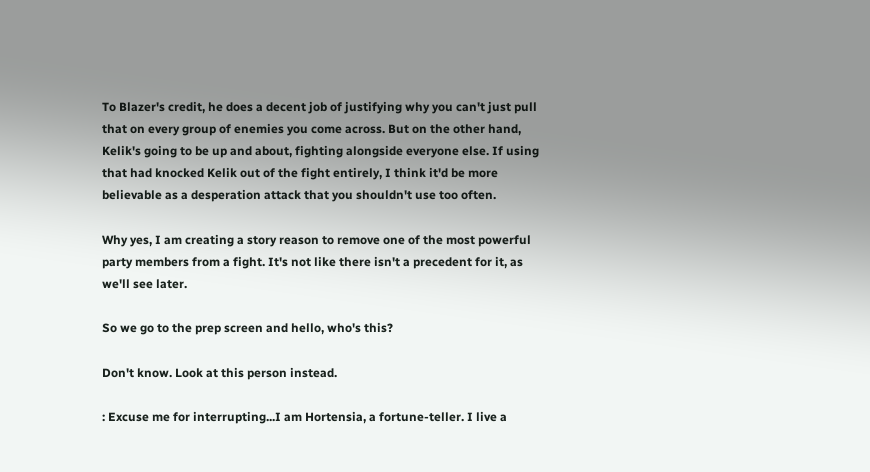To Blazer's credit, he does a decent job of justifying why you can't just pull that on every group of enemies you come across. But on the other hand, Kelik's going to be up and about, fighting alongside everyone else. If using that had knocked Kelik out of the fight entirely, I think it'd be more believable as a desperation attack that you shouldn't use too often.

Why yes, I am creating a story reason to remove one of the most powerful party members from a fight. It's not like there isn't a precedent for it, as we'll see later.

So we go to the prep screen and hello, who's this?

Don't know. Look at this person instead.

: Excuse me for interrupting...I am Hortensia, a fortune-teller. I live a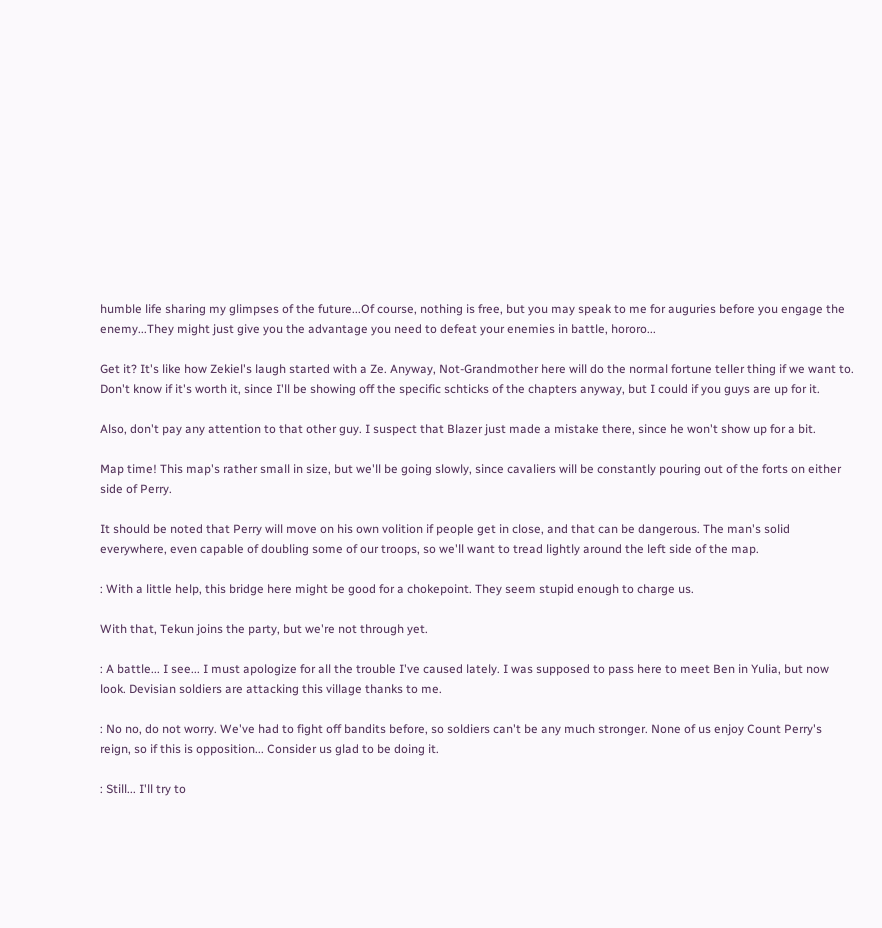humble life sharing my glimpses of the future...Of course, nothing is free, but you may speak to me for auguries before you engage the enemy...They might just give you the advantage you need to defeat your enemies in battle, hororo...

Get it? It's like how Zekiel's laugh started with a Ze. Anyway, Not-Grandmother here will do the normal fortune teller thing if we want to. Don't know if it's worth it, since I'll be showing off the specific schticks of the chapters anyway, but I could if you guys are up for it.

Also, don't pay any attention to that other guy. I suspect that Blazer just made a mistake there, since he won't show up for a bit.

Map time! This map's rather small in size, but we'll be going slowly, since cavaliers will be constantly pouring out of the forts on either side of Perry.

It should be noted that Perry will move on his own volition if people get in close, and that can be dangerous. The man's solid everywhere, even capable of doubling some of our troops, so we'll want to tread lightly around the left side of the map.

: With a little help, this bridge here might be good for a chokepoint. They seem stupid enough to charge us.

With that, Tekun joins the party, but we're not through yet.

: A battle... I see... I must apologize for all the trouble I've caused lately. I was supposed to pass here to meet Ben in Yulia, but now look. Devisian soldiers are attacking this village thanks to me.

: No no, do not worry. We've had to fight off bandits before, so soldiers can't be any much stronger. None of us enjoy Count Perry's reign, so if this is opposition... Consider us glad to be doing it.

: Still... I'll try to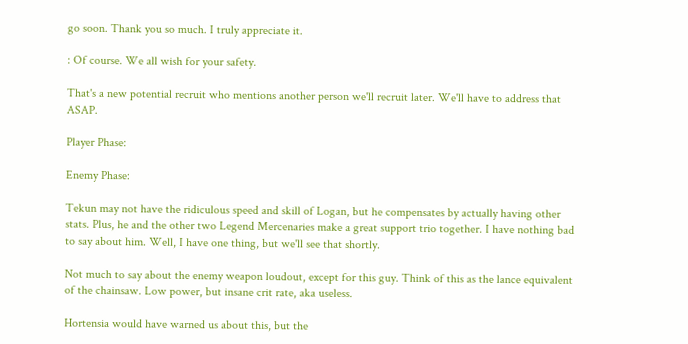go soon. Thank you so much. I truly appreciate it.

: Of course. We all wish for your safety.

That's a new potential recruit who mentions another person we'll recruit later. We'll have to address that ASAP.

Player Phase:

Enemy Phase:

Tekun may not have the ridiculous speed and skill of Logan, but he compensates by actually having other stats. Plus, he and the other two Legend Mercenaries make a great support trio together. I have nothing bad to say about him. Well, I have one thing, but we'll see that shortly.

Not much to say about the enemy weapon loudout, except for this guy. Think of this as the lance equivalent of the chainsaw. Low power, but insane crit rate, aka useless.

Hortensia would have warned us about this, but the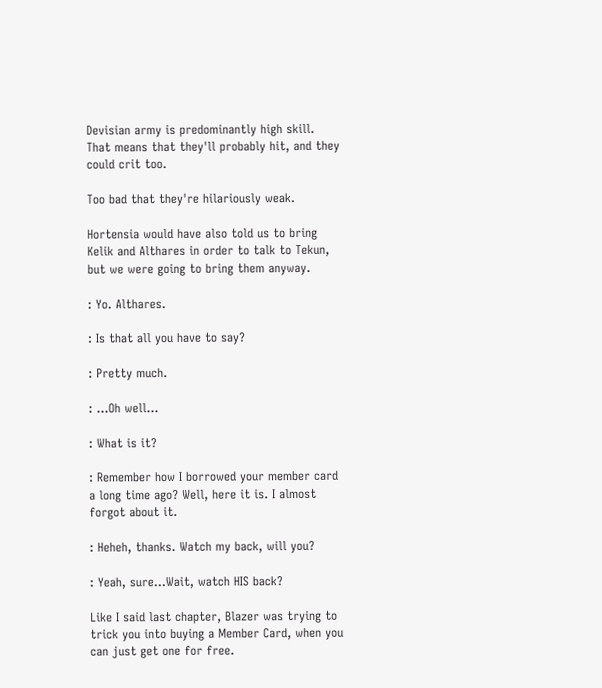Devisian army is predominantly high skill. That means that they'll probably hit, and they could crit too.

Too bad that they're hilariously weak.

Hortensia would have also told us to bring Kelik and Althares in order to talk to Tekun, but we were going to bring them anyway.

: Yo. Althares.

: Is that all you have to say?

: Pretty much.

: ...Oh well...

: What is it?

: Remember how I borrowed your member card a long time ago? Well, here it is. I almost forgot about it.

: Heheh, thanks. Watch my back, will you?

: Yeah, sure...Wait, watch HIS back?

Like I said last chapter, Blazer was trying to trick you into buying a Member Card, when you can just get one for free.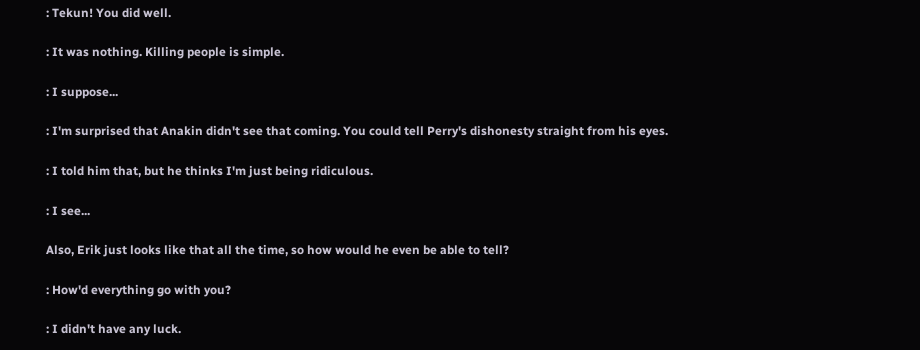: Tekun! You did well.

: It was nothing. Killing people is simple.

: I suppose...

: I'm surprised that Anakin didn't see that coming. You could tell Perry's dishonesty straight from his eyes.

: I told him that, but he thinks I'm just being ridiculous.

: I see...

Also, Erik just looks like that all the time, so how would he even be able to tell?

: How'd everything go with you?

: I didn't have any luck.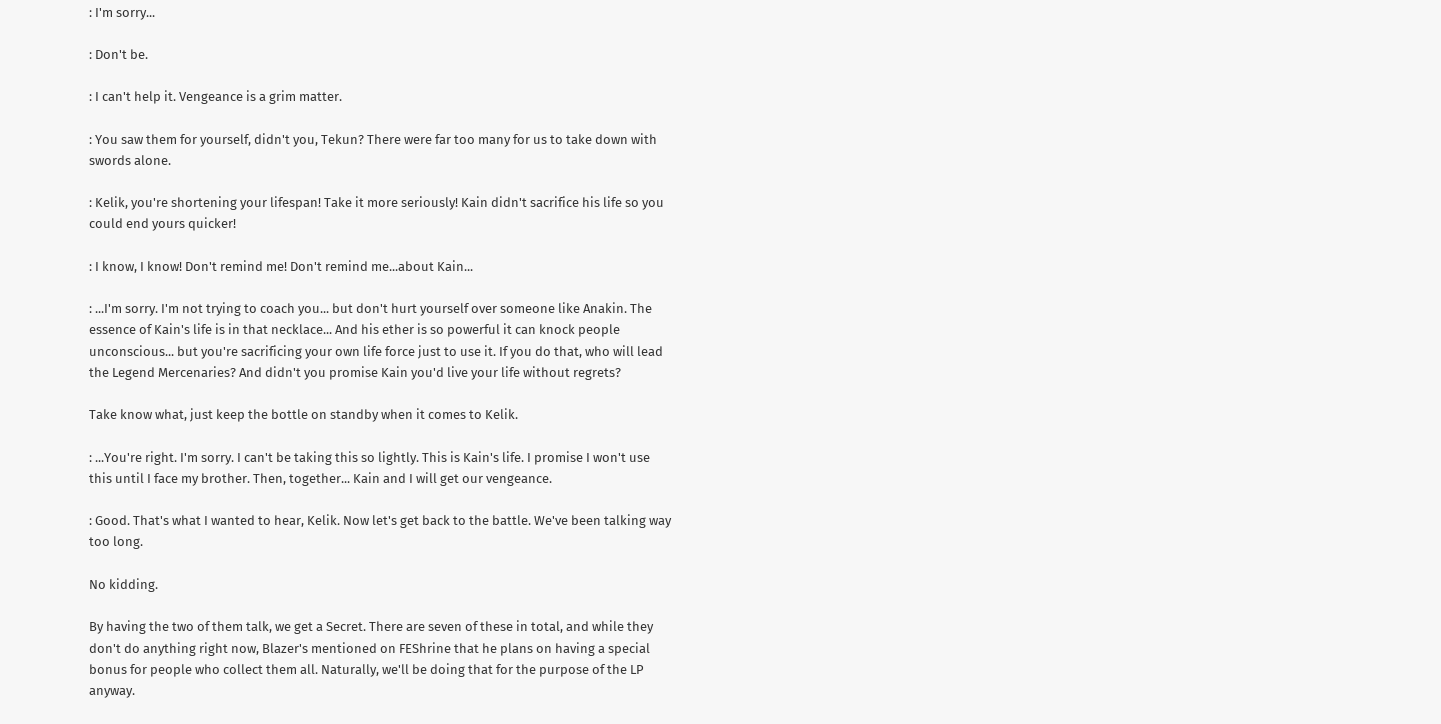: I'm sorry...

: Don't be.

: I can't help it. Vengeance is a grim matter.

: You saw them for yourself, didn't you, Tekun? There were far too many for us to take down with swords alone.

: Kelik, you're shortening your lifespan! Take it more seriously! Kain didn't sacrifice his life so you could end yours quicker!

: I know, I know! Don't remind me! Don't remind me...about Kain...

: ...I'm sorry. I'm not trying to coach you... but don't hurt yourself over someone like Anakin. The essence of Kain's life is in that necklace... And his ether is so powerful it can knock people unconscious... but you're sacrificing your own life force just to use it. If you do that, who will lead the Legend Mercenaries? And didn't you promise Kain you'd live your life without regrets?

Take know what, just keep the bottle on standby when it comes to Kelik.

: ...You're right. I'm sorry. I can't be taking this so lightly. This is Kain's life. I promise I won't use this until I face my brother. Then, together... Kain and I will get our vengeance.

: Good. That's what I wanted to hear, Kelik. Now let's get back to the battle. We've been talking way too long.

No kidding.

By having the two of them talk, we get a Secret. There are seven of these in total, and while they don't do anything right now, Blazer's mentioned on FEShrine that he plans on having a special bonus for people who collect them all. Naturally, we'll be doing that for the purpose of the LP anyway.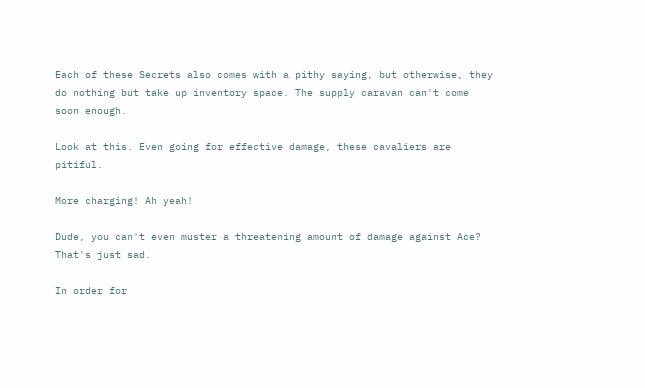Each of these Secrets also comes with a pithy saying, but otherwise, they do nothing but take up inventory space. The supply caravan can't come soon enough.

Look at this. Even going for effective damage, these cavaliers are pitiful.

More charging! Ah yeah!

Dude, you can't even muster a threatening amount of damage against Ace? That's just sad.

In order for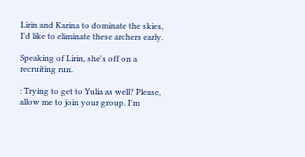Lirin and Karina to dominate the skies, I'd like to eliminate these archers early.

Speaking of Lirin, she's off on a recruiting run.

: Trying to get to Yulia as well? Please, allow me to join your group. I'm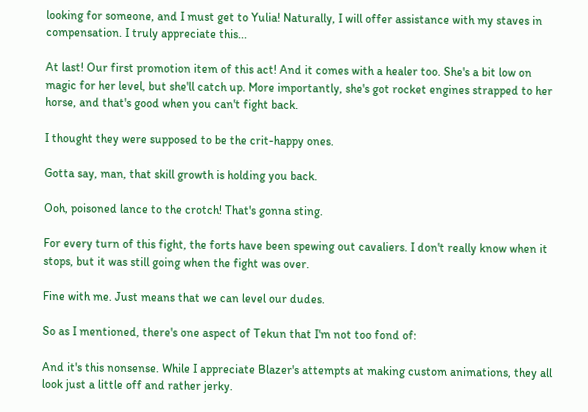looking for someone, and I must get to Yulia! Naturally, I will offer assistance with my staves in compensation. I truly appreciate this...

At last! Our first promotion item of this act! And it comes with a healer too. She's a bit low on magic for her level, but she'll catch up. More importantly, she's got rocket engines strapped to her horse, and that's good when you can't fight back.

I thought they were supposed to be the crit-happy ones.

Gotta say, man, that skill growth is holding you back.

Ooh, poisoned lance to the crotch! That's gonna sting.

For every turn of this fight, the forts have been spewing out cavaliers. I don't really know when it stops, but it was still going when the fight was over.

Fine with me. Just means that we can level our dudes.

So as I mentioned, there's one aspect of Tekun that I'm not too fond of:

And it's this nonsense. While I appreciate Blazer's attempts at making custom animations, they all look just a little off and rather jerky.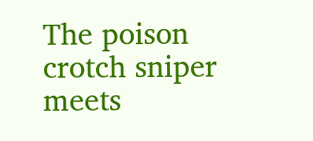The poison crotch sniper meets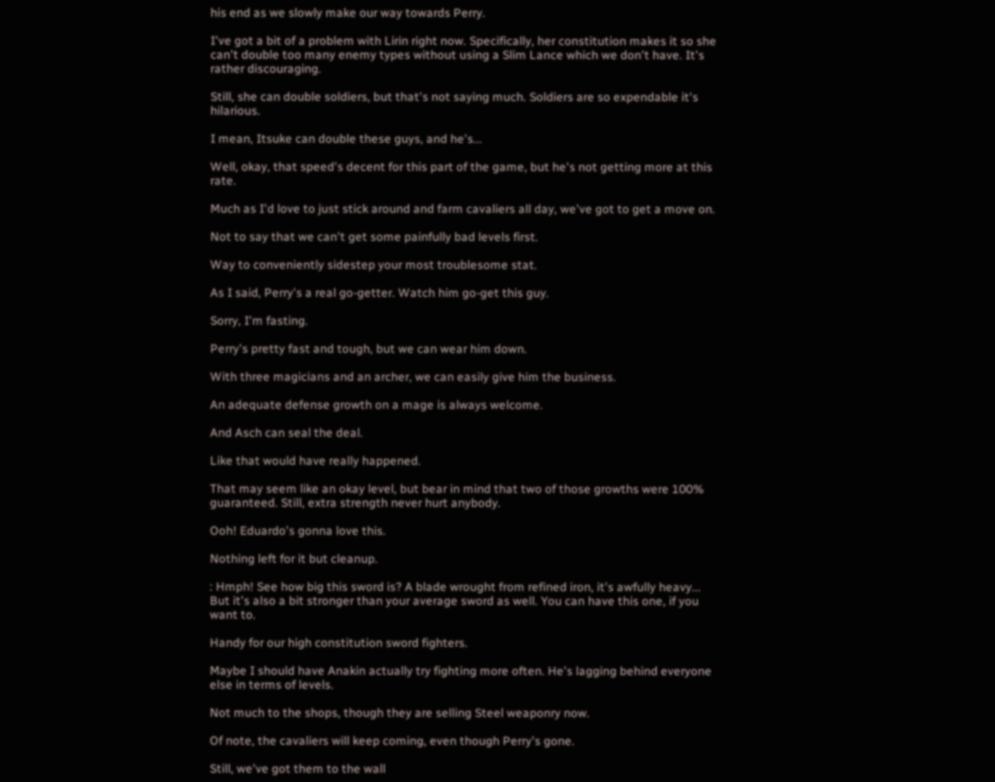his end as we slowly make our way towards Perry.

I've got a bit of a problem with Lirin right now. Specifically, her constitution makes it so she can't double too many enemy types without using a Slim Lance which we don't have. It's rather discouraging.

Still, she can double soldiers, but that's not saying much. Soldiers are so expendable it's hilarious.

I mean, Itsuke can double these guys, and he's...

Well, okay, that speed's decent for this part of the game, but he's not getting more at this rate.

Much as I'd love to just stick around and farm cavaliers all day, we've got to get a move on.

Not to say that we can't get some painfully bad levels first.

Way to conveniently sidestep your most troublesome stat.

As I said, Perry's a real go-getter. Watch him go-get this guy.

Sorry, I'm fasting.

Perry's pretty fast and tough, but we can wear him down.

With three magicians and an archer, we can easily give him the business.

An adequate defense growth on a mage is always welcome.

And Asch can seal the deal.

Like that would have really happened.

That may seem like an okay level, but bear in mind that two of those growths were 100% guaranteed. Still, extra strength never hurt anybody.

Ooh! Eduardo's gonna love this.

Nothing left for it but cleanup.

: Hmph! See how big this sword is? A blade wrought from refined iron, it's awfully heavy... But it's also a bit stronger than your average sword as well. You can have this one, if you want to.

Handy for our high constitution sword fighters.

Maybe I should have Anakin actually try fighting more often. He's lagging behind everyone else in terms of levels.

Not much to the shops, though they are selling Steel weaponry now.

Of note, the cavaliers will keep coming, even though Perry's gone.

Still, we've got them to the wall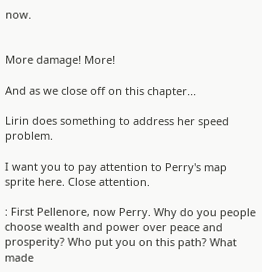now.


More damage! More!

And as we close off on this chapter...

Lirin does something to address her speed problem.

I want you to pay attention to Perry's map sprite here. Close attention.

: First Pellenore, now Perry. Why do you people choose wealth and power over peace and prosperity? Who put you on this path? What made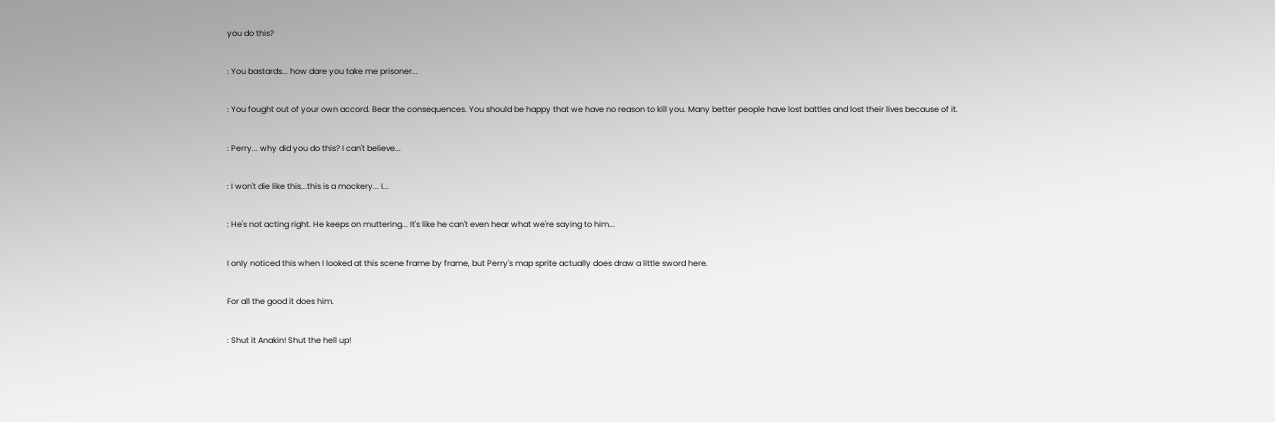you do this?

: You bastards... how dare you take me prisoner...

: You fought out of your own accord. Bear the consequences. You should be happy that we have no reason to kill you. Many better people have lost battles and lost their lives because of it.

: Perry... why did you do this? I can't believe...

: I won't die like this...this is a mockery... I...

: He's not acting right. He keeps on muttering... It's like he can't even hear what we're saying to him...

I only noticed this when I looked at this scene frame by frame, but Perry's map sprite actually does draw a little sword here.

For all the good it does him.

: Shut it Anakin! Shut the hell up!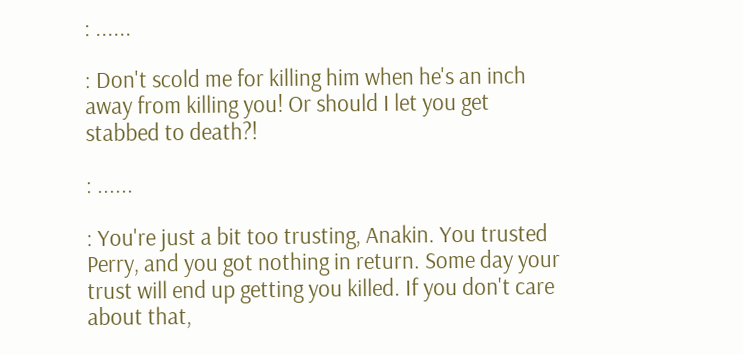: ......

: Don't scold me for killing him when he's an inch away from killing you! Or should I let you get stabbed to death?!

: ......

: You're just a bit too trusting, Anakin. You trusted Perry, and you got nothing in return. Some day your trust will end up getting you killed. If you don't care about that,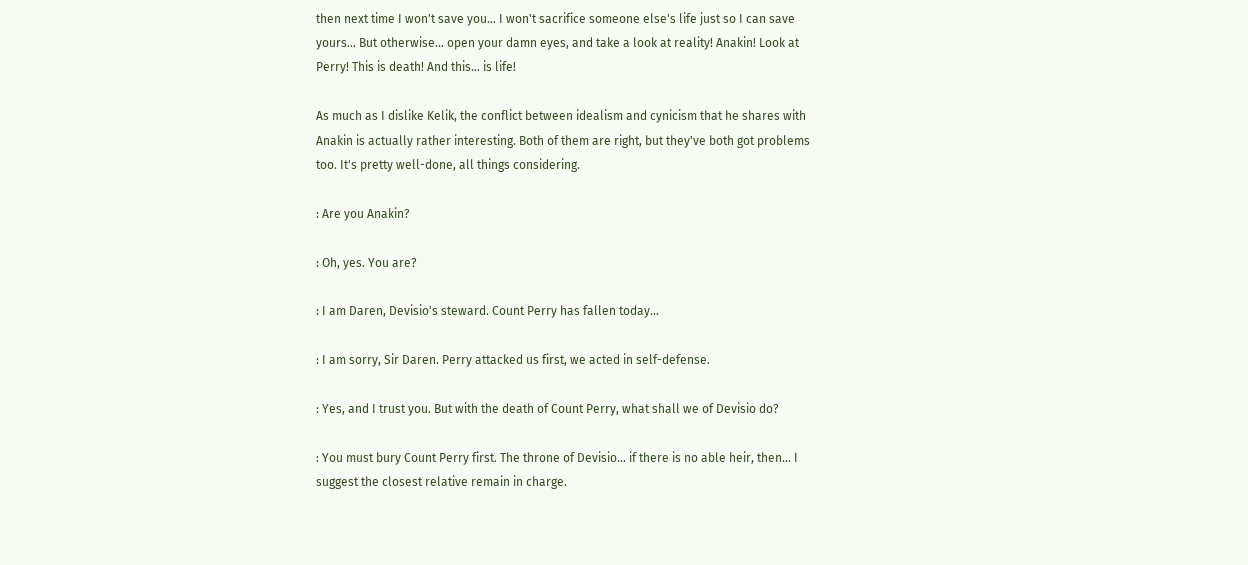then next time I won't save you... I won't sacrifice someone else's life just so I can save yours... But otherwise... open your damn eyes, and take a look at reality! Anakin! Look at Perry! This is death! And this... is life!

As much as I dislike Kelik, the conflict between idealism and cynicism that he shares with Anakin is actually rather interesting. Both of them are right, but they've both got problems too. It's pretty well-done, all things considering.

: Are you Anakin?

: Oh, yes. You are?

: I am Daren, Devisio's steward. Count Perry has fallen today...

: I am sorry, Sir Daren. Perry attacked us first, we acted in self-defense.

: Yes, and I trust you. But with the death of Count Perry, what shall we of Devisio do?

: You must bury Count Perry first. The throne of Devisio... if there is no able heir, then... I suggest the closest relative remain in charge.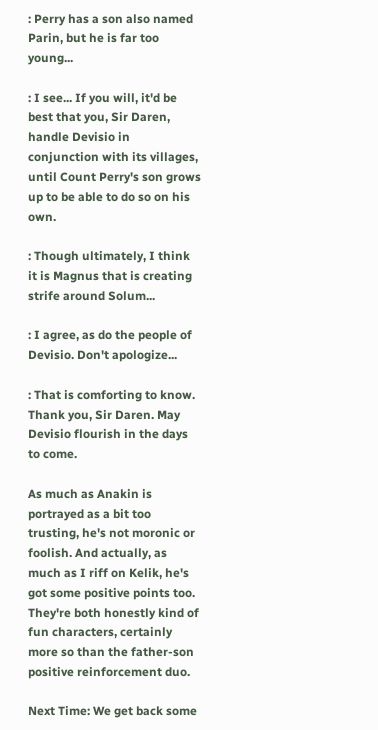: Perry has a son also named Parin, but he is far too young...

: I see... If you will, it'd be best that you, Sir Daren, handle Devisio in conjunction with its villages, until Count Perry's son grows up to be able to do so on his own.

: Though ultimately, I think it is Magnus that is creating strife around Solum...

: I agree, as do the people of Devisio. Don't apologize...

: That is comforting to know. Thank you, Sir Daren. May Devisio flourish in the days to come.

As much as Anakin is portrayed as a bit too trusting, he's not moronic or foolish. And actually, as much as I riff on Kelik, he's got some positive points too. They're both honestly kind of fun characters, certainly more so than the father-son positive reinforcement duo.

Next Time: We get back some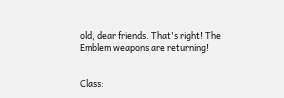old, dear friends. That's right! The Emblem weapons are returning!


Class: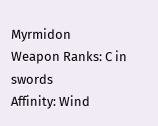Myrmidon
Weapon Ranks: C in swords
Affinity: Wind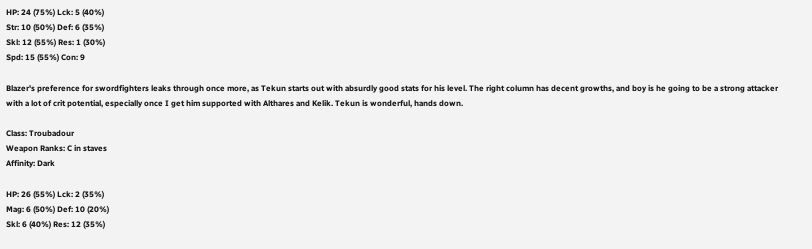HP: 24 (75%) Lck: 5 (40%)
Str: 10 (50%) Def: 6 (35%)
Skl: 12 (55%) Res: 1 (30%)
Spd: 15 (55%) Con: 9

Blazer's preference for swordfighters leaks through once more, as Tekun starts out with absurdly good stats for his level. The right column has decent growths, and boy is he going to be a strong attacker with a lot of crit potential, especially once I get him supported with Althares and Kelik. Tekun is wonderful, hands down.

Class: Troubadour
Weapon Ranks: C in staves
Affinity: Dark

HP: 26 (55%) Lck: 2 (35%)
Mag: 6 (50%) Def: 10 (20%)
Skl: 6 (40%) Res: 12 (35%)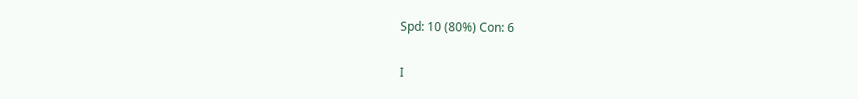Spd: 10 (80%) Con: 6

I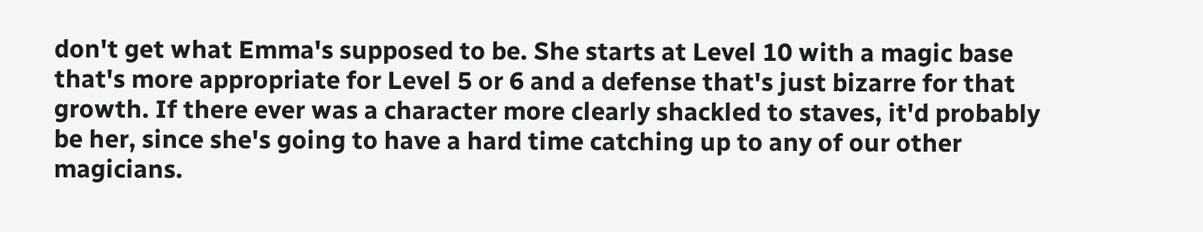don't get what Emma's supposed to be. She starts at Level 10 with a magic base that's more appropriate for Level 5 or 6 and a defense that's just bizarre for that growth. If there ever was a character more clearly shackled to staves, it'd probably be her, since she's going to have a hard time catching up to any of our other magicians.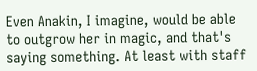Even Anakin, I imagine, would be able to outgrow her in magic, and that's saying something. At least with staff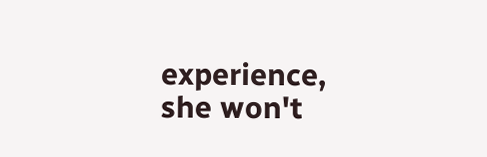experience, she won't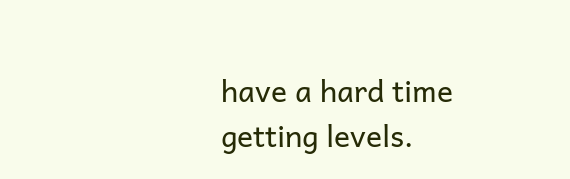have a hard time getting levels.